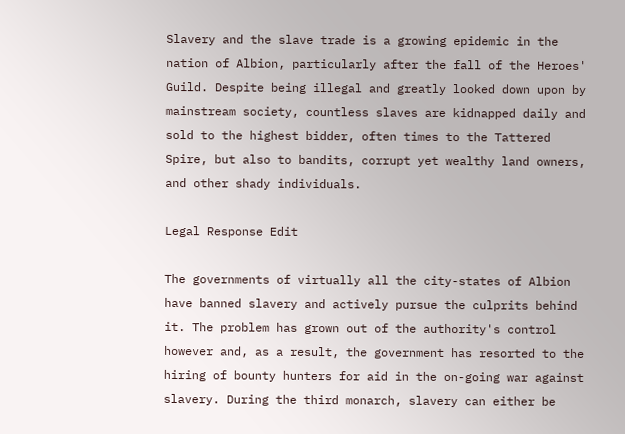Slavery and the slave trade is a growing epidemic in the nation of Albion, particularly after the fall of the Heroes' Guild. Despite being illegal and greatly looked down upon by mainstream society, countless slaves are kidnapped daily and sold to the highest bidder, often times to the Tattered Spire, but also to bandits, corrupt yet wealthy land owners, and other shady individuals.

Legal Response Edit

The governments of virtually all the city-states of Albion have banned slavery and actively pursue the culprits behind it. The problem has grown out of the authority's control however and, as a result, the government has resorted to the hiring of bounty hunters for aid in the on-going war against slavery. During the third monarch, slavery can either be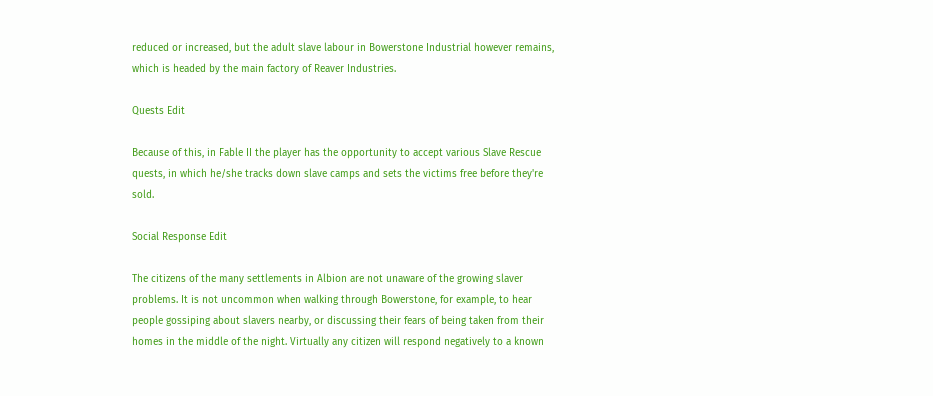reduced or increased, but the adult slave labour in Bowerstone Industrial however remains, which is headed by the main factory of Reaver Industries.

Quests Edit

Because of this, in Fable II the player has the opportunity to accept various Slave Rescue quests, in which he/she tracks down slave camps and sets the victims free before they're sold.

Social Response Edit

The citizens of the many settlements in Albion are not unaware of the growing slaver problems. It is not uncommon when walking through Bowerstone, for example, to hear people gossiping about slavers nearby, or discussing their fears of being taken from their homes in the middle of the night. Virtually any citizen will respond negatively to a known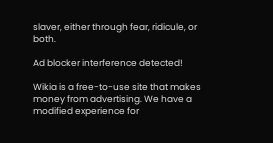slaver, either through fear, ridicule, or both.

Ad blocker interference detected!

Wikia is a free-to-use site that makes money from advertising. We have a modified experience for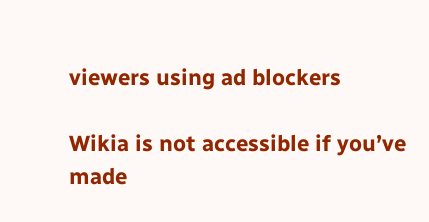viewers using ad blockers

Wikia is not accessible if you’ve made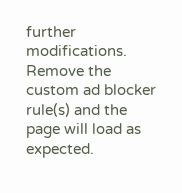further modifications. Remove the custom ad blocker rule(s) and the page will load as expected.